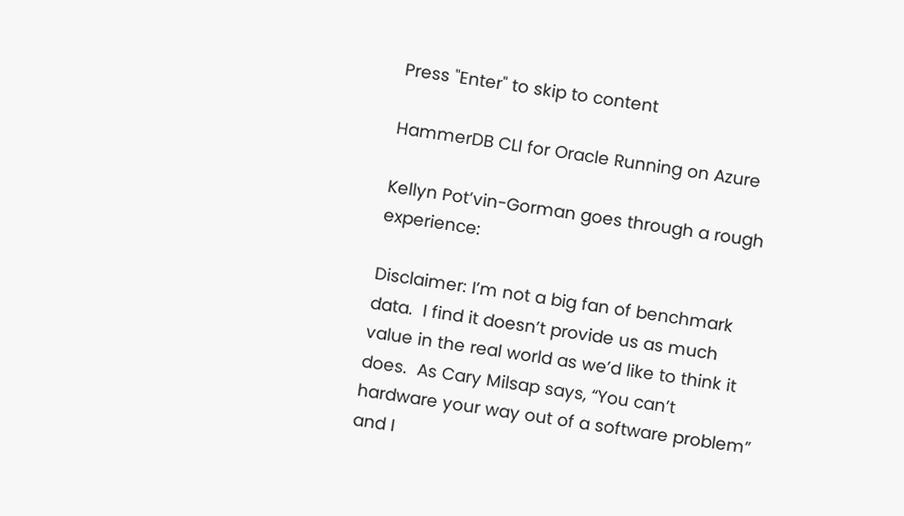Press "Enter" to skip to content

HammerDB CLI for Oracle Running on Azure

Kellyn Pot’vin-Gorman goes through a rough experience:

Disclaimer: I’m not a big fan of benchmark data.  I find it doesn’t provide us as much value in the real world as we’d like to think it does.  As Cary Milsap says, “You can’t hardware your way out of a software problem” and I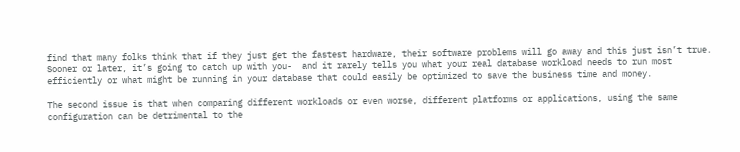find that many folks think that if they just get the fastest hardware, their software problems will go away and this just isn’t true.  Sooner or later, it’s going to catch up with you-  and it rarely tells you what your real database workload needs to run most efficiently or what might be running in your database that could easily be optimized to save the business time and money.

The second issue is that when comparing different workloads or even worse, different platforms or applications, using the same configuration can be detrimental to the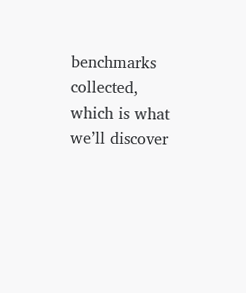benchmarks collected, which is what we’ll discover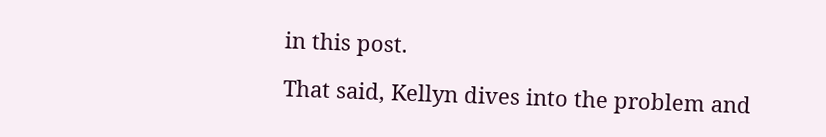in this post.

That said, Kellyn dives into the problem and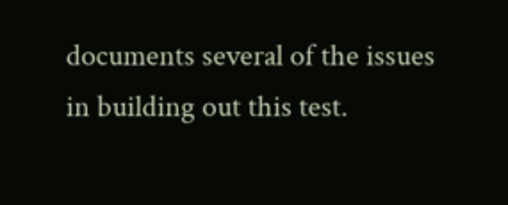documents several of the issues in building out this test.